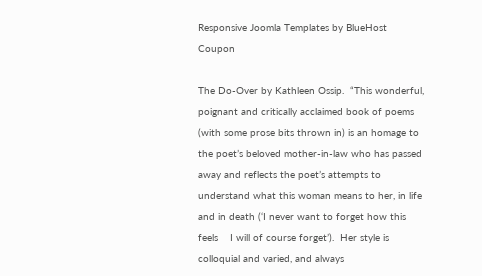Responsive Joomla Templates by BlueHost Coupon

The Do-Over by Kathleen Ossip.  “This wonderful, poignant and critically acclaimed book of poems (with some prose bits thrown in) is an homage to the poet’s beloved mother-in-law who has passed away and reflects the poet’s attempts to understand what this woman means to her, in life and in death (‘I never want to forget how this feels    I will of course forget’).  Her style is colloquial and varied, and always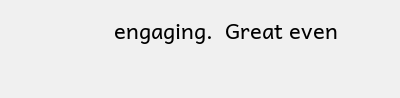engaging.  Great even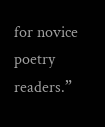for novice poetry readers.”